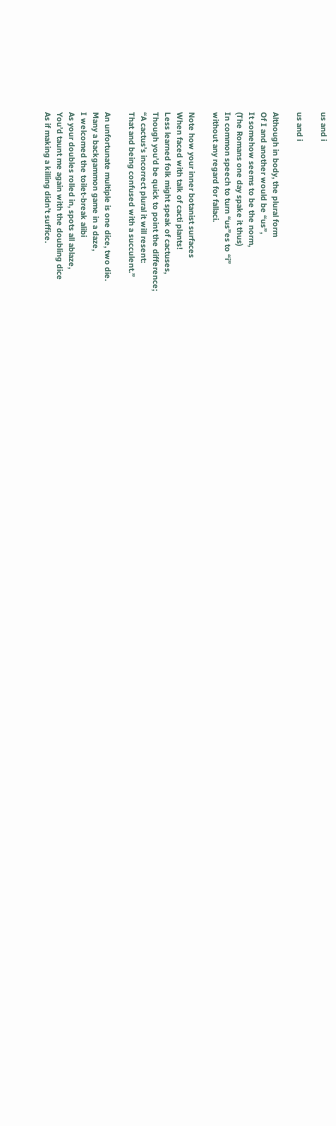us and i

us and i

Although in body, the plural form
Of I and another would be “us”,
It somehow seems to be the norm,
(The Romans one day spake it thus)
In common speech to turn “us”es to “i”
without any regard for fallaci.

Note how your inner botanist surfaces
When faced with talk of cacti plants!
Less learned folk might speak of cactuses,
Though you’d be quick to point the difference;
“A cactus’s incorrect plural it will resent:
That and being confused with a succulent.”

An unfortunate multiple is one dice, two die.
Many a backgammon game in a daze,
I welcomed the toilet-break alibi
As your doubles rolled in, spots all ablaze,
You’d taunt me again with the doubling dice
As if making a killing didn’t suffice.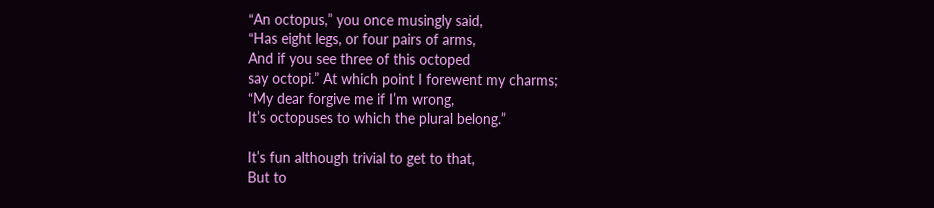“An octopus,” you once musingly said,
“Has eight legs, or four pairs of arms,
And if you see three of this octoped
say octopi.” At which point I forewent my charms;
“My dear forgive me if I’m wrong,
It’s octopuses to which the plural belong.”

It’s fun although trivial to get to that,
But to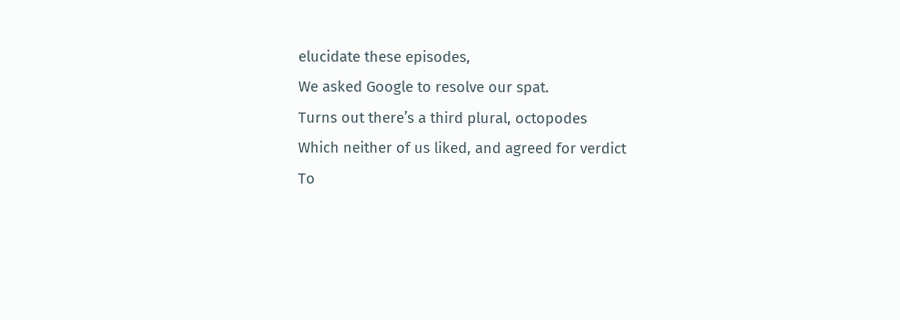elucidate these episodes,
We asked Google to resolve our spat.
Turns out there’s a third plural, octopodes
Which neither of us liked, and agreed for verdict
To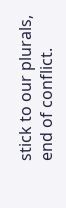stick to our plurals, end of conflict.